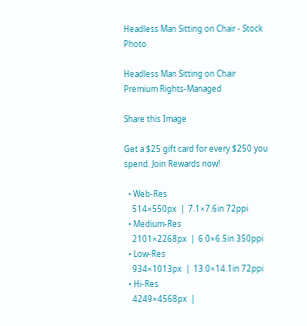Headless Man Sitting on Chair - Stock Photo

Headless Man Sitting on Chair
Premium Rights-Managed

Share this Image

Get a $25 gift card for every $250 you spend. Join Rewards now!

  • Web-Res
    514×550px  |  7.1×7.6in 72ppi
  • Medium-Res
    2101×2268px  |  6.0×6.5in 350ppi
  • Low-Res
    934×1013px  |  13.0×14.1in 72ppi
  • Hi-Res
    4249×4568px  |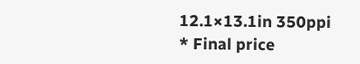12.1×13.1in 350ppi
* Final price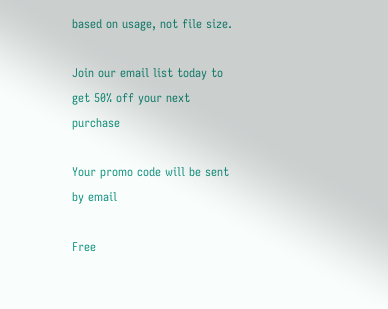based on usage, not file size.

Join our email list today to get 50% off your next purchase

Your promo code will be sent by email

Free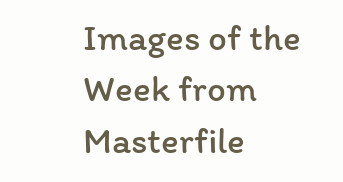Images of the Week from Masterfile